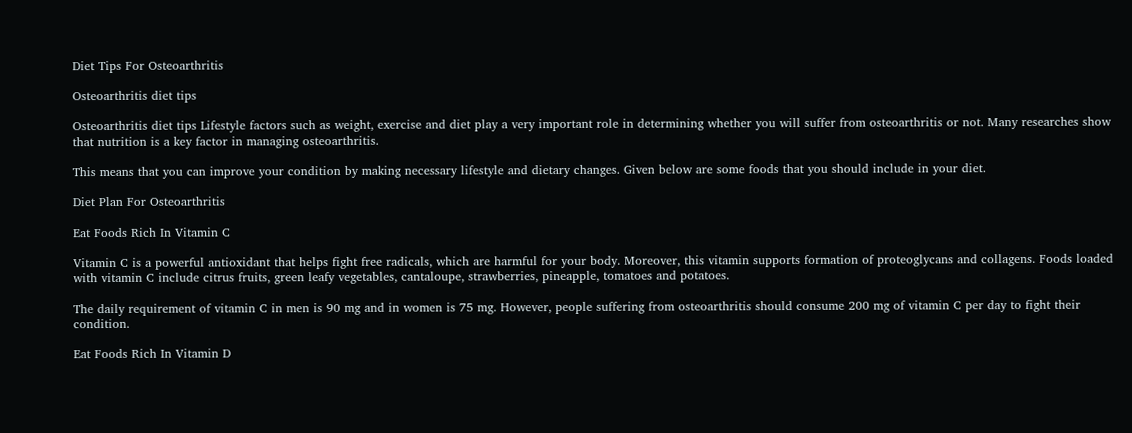Diet Tips For Osteoarthritis

Osteoarthritis diet tips

Osteoarthritis diet tips Lifestyle factors such as weight, exercise and diet play a very important role in determining whether you will suffer from osteoarthritis or not. Many researches show that nutrition is a key factor in managing osteoarthritis.

This means that you can improve your condition by making necessary lifestyle and dietary changes. Given below are some foods that you should include in your diet.

Diet Plan For Osteoarthritis

Eat Foods Rich In Vitamin C

Vitamin C is a powerful antioxidant that helps fight free radicals, which are harmful for your body. Moreover, this vitamin supports formation of proteoglycans and collagens. Foods loaded with vitamin C include citrus fruits, green leafy vegetables, cantaloupe, strawberries, pineapple, tomatoes and potatoes.

The daily requirement of vitamin C in men is 90 mg and in women is 75 mg. However, people suffering from osteoarthritis should consume 200 mg of vitamin C per day to fight their condition.

Eat Foods Rich In Vitamin D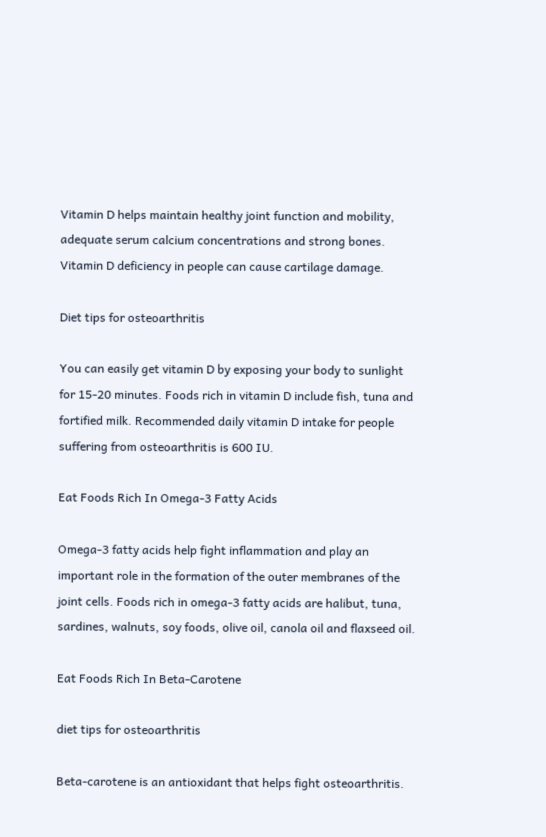Vitamin D helps maintain healthy joint function and mobility, adequate serum calcium concentrations and strong bones. Vitamin D deficiency in people can cause cartilage damage.

Diet tips for osteoarthritis

You can easily get vitamin D by exposing your body to sunlight for 15-20 minutes. Foods rich in vitamin D include fish, tuna and fortified milk. Recommended daily vitamin D intake for people suffering from osteoarthritis is 600 IU.

Eat Foods Rich In Omega-3 Fatty Acids

Omega-3 fatty acids help fight inflammation and play an important role in the formation of the outer membranes of the joint cells. Foods rich in omega-3 fatty acids are halibut, tuna, sardines, walnuts, soy foods, olive oil, canola oil and flaxseed oil.

Eat Foods Rich In Beta-Carotene

diet tips for osteoarthritis

Beta-carotene is an antioxidant that helps fight osteoarthritis.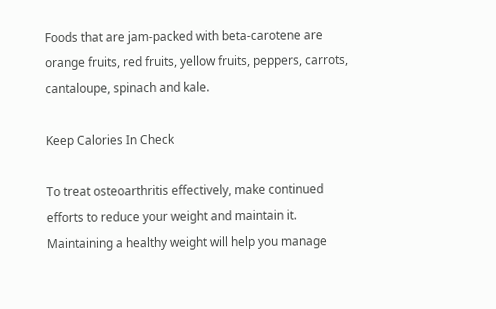Foods that are jam-packed with beta-carotene are orange fruits, red fruits, yellow fruits, peppers, carrots, cantaloupe, spinach and kale.

Keep Calories In Check

To treat osteoarthritis effectively, make continued efforts to reduce your weight and maintain it. Maintaining a healthy weight will help you manage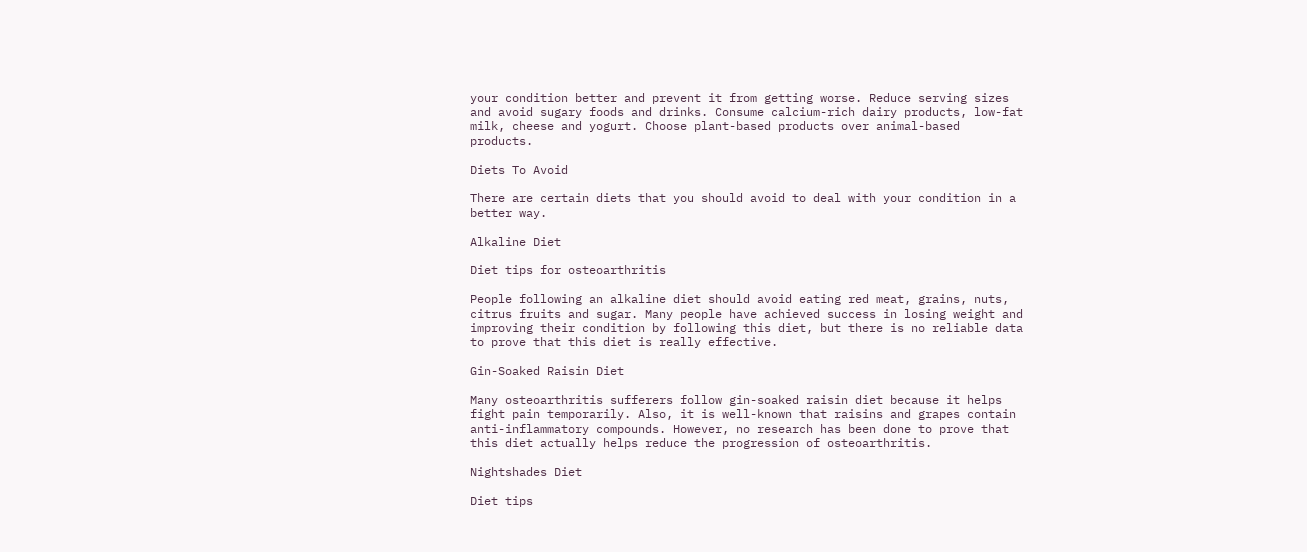your condition better and prevent it from getting worse. Reduce serving sizes and avoid sugary foods and drinks. Consume calcium-rich dairy products, low-fat milk, cheese and yogurt. Choose plant-based products over animal-based products.

Diets To Avoid

There are certain diets that you should avoid to deal with your condition in a better way.

Alkaline Diet

Diet tips for osteoarthritis

People following an alkaline diet should avoid eating red meat, grains, nuts, citrus fruits and sugar. Many people have achieved success in losing weight and improving their condition by following this diet, but there is no reliable data to prove that this diet is really effective.

Gin-Soaked Raisin Diet

Many osteoarthritis sufferers follow gin-soaked raisin diet because it helps fight pain temporarily. Also, it is well-known that raisins and grapes contain anti-inflammatory compounds. However, no research has been done to prove that this diet actually helps reduce the progression of osteoarthritis.

Nightshades Diet

Diet tips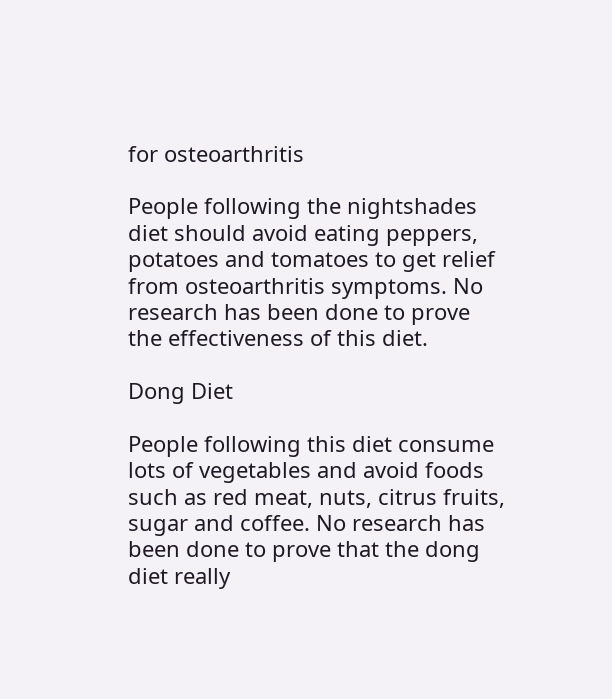for osteoarthritis

People following the nightshades diet should avoid eating peppers, potatoes and tomatoes to get relief from osteoarthritis symptoms. No research has been done to prove the effectiveness of this diet.

Dong Diet

People following this diet consume lots of vegetables and avoid foods such as red meat, nuts, citrus fruits, sugar and coffee. No research has been done to prove that the dong diet really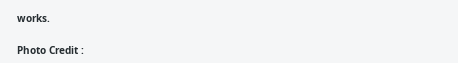works.

Photo Credit :